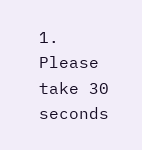1. Please take 30 seconds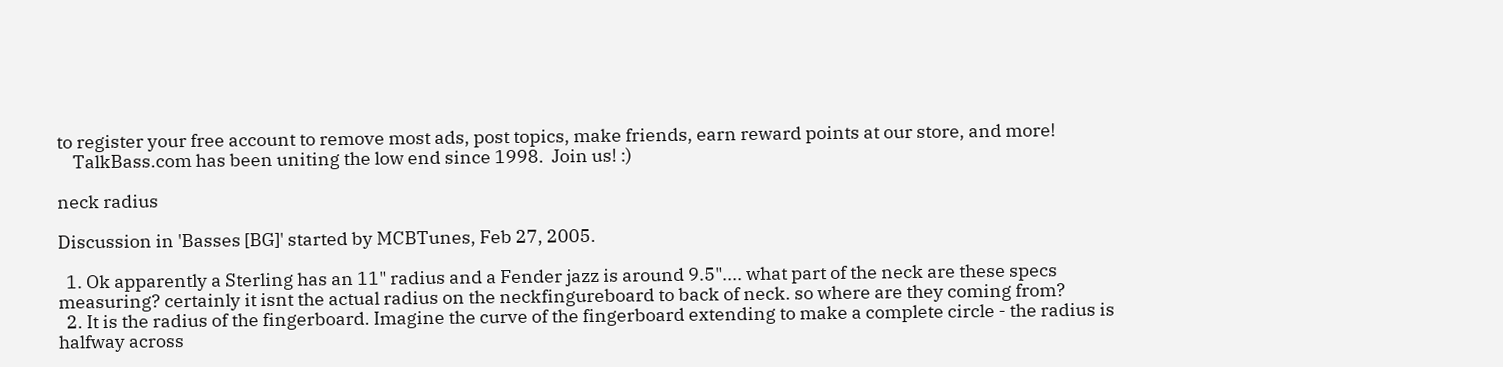to register your free account to remove most ads, post topics, make friends, earn reward points at our store, and more!
    TalkBass.com has been uniting the low end since 1998.  Join us! :)

neck radius

Discussion in 'Basses [BG]' started by MCBTunes, Feb 27, 2005.

  1. Ok apparently a Sterling has an 11" radius and a Fender jazz is around 9.5".... what part of the neck are these specs measuring? certainly it isnt the actual radius on the neckfingureboard to back of neck. so where are they coming from?
  2. It is the radius of the fingerboard. Imagine the curve of the fingerboard extending to make a complete circle - the radius is halfway across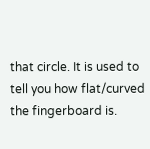that circle. It is used to tell you how flat/curved the fingerboard is.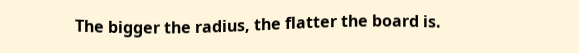The bigger the radius, the flatter the board is.